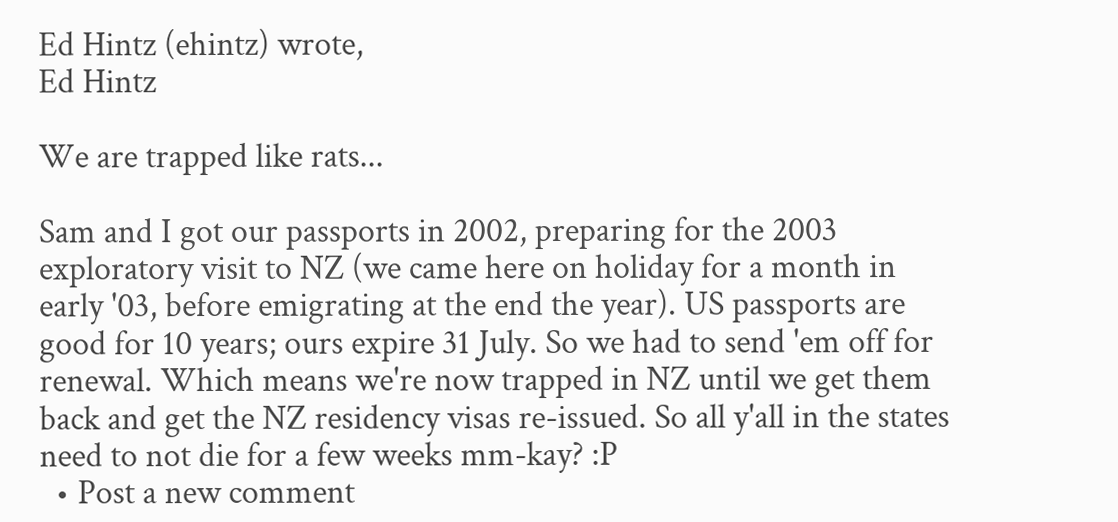Ed Hintz (ehintz) wrote,
Ed Hintz

We are trapped like rats...

Sam and I got our passports in 2002, preparing for the 2003 exploratory visit to NZ (we came here on holiday for a month in early '03, before emigrating at the end the year). US passports are good for 10 years; ours expire 31 July. So we had to send 'em off for renewal. Which means we're now trapped in NZ until we get them back and get the NZ residency visas re-issued. So all y'all in the states need to not die for a few weeks mm-kay? :P
  • Post a new comment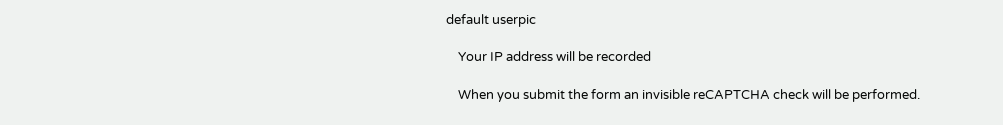default userpic

    Your IP address will be recorded

    When you submit the form an invisible reCAPTCHA check will be performed.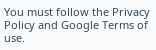You must follow the Privacy Policy and Google Terms of use.